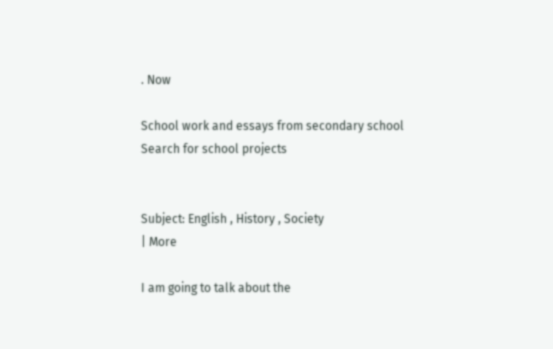. Now

School work and essays from secondary school
Search for school projects


Subject: English , History , Society
| More

I am going to talk about the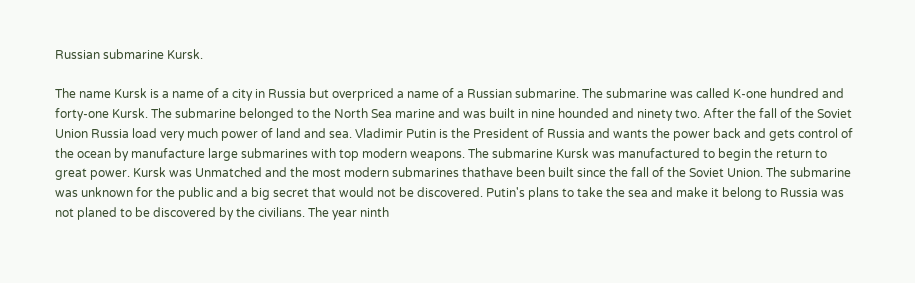Russian submarine Kursk.

The name Kursk is a name of a city in Russia but overpriced a name of a Russian submarine. The submarine was called K-one hundred and forty-one Kursk. The submarine belonged to the North Sea marine and was built in nine hounded and ninety two. After the fall of the Soviet Union Russia load very much power of land and sea. Vladimir Putin is the President of Russia and wants the power back and gets control of the ocean by manufacture large submarines with top modern weapons. The submarine Kursk was manufactured to begin the return to great power. Kursk was Unmatched and the most modern submarines thathave been built since the fall of the Soviet Union. The submarine was unknown for the public and a big secret that would not be discovered. Putin's plans to take the sea and make it belong to Russia was not planed to be discovered by the civilians. The year ninth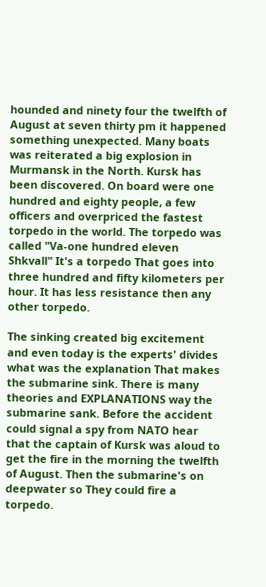hounded and ninety four the twelfth of August at seven thirty pm it happened something unexpected. Many boats was reiterated a big explosion in Murmansk in the North. Kursk has been discovered. On board were one hundred and eighty people, a few officers and overpriced the fastest torpedo in the world. The torpedo was called "Va-one hundred eleven Shkvall" It's a torpedo That goes into three hundred and fifty kilometers per hour. It has less resistance then any other torpedo.

The sinking created big excitement and even today is the experts' divides what was the explanation That makes the submarine sink. There is many theories and EXPLANATIONS way the submarine sank. Before the accident could signal a spy from NATO hear that the captain of Kursk was aloud to get the fire in the morning the twelfth of August. Then the submarine's on deepwater so They could fire a torpedo.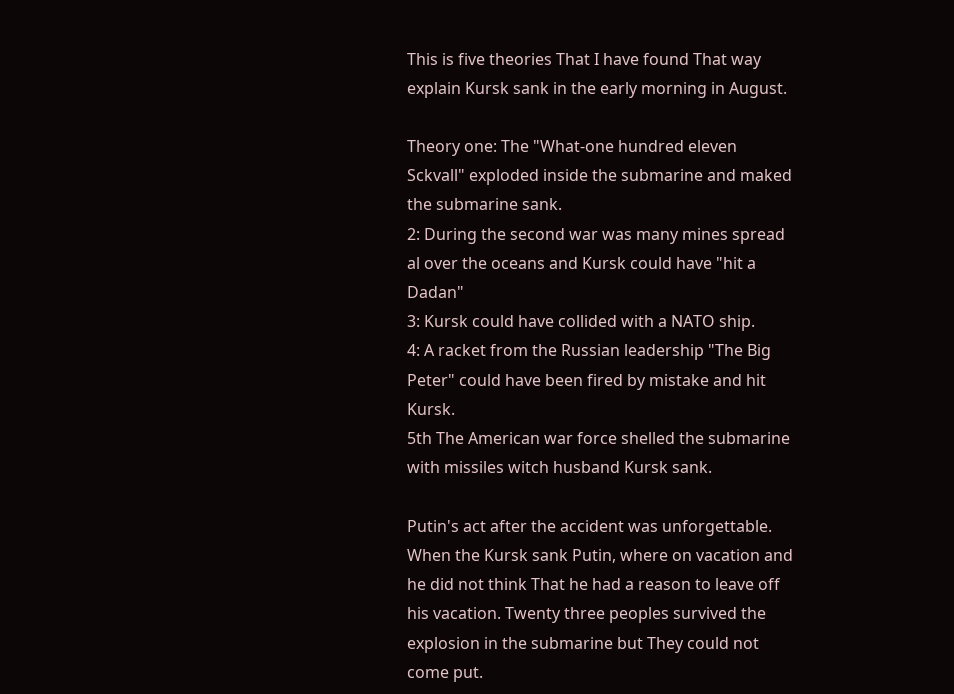This is five theories That I have found That way explain Kursk sank in the early morning in August.

Theory one: The "What-one hundred eleven Sckvall" exploded inside the submarine and maked the submarine sank.
2: During the second war was many mines spread al over the oceans and Kursk could have "hit a Dadan"
3: Kursk could have collided with a NATO ship.
4: A racket from the Russian leadership "The Big Peter" could have been fired by mistake and hit Kursk.
5th The American war force shelled the submarine with missiles witch husband Kursk sank.

Putin's act after the accident was unforgettable. When the Kursk sank Putin, where on vacation and he did not think That he had a reason to leave off his vacation. Twenty three peoples survived the explosion in the submarine but They could not come put.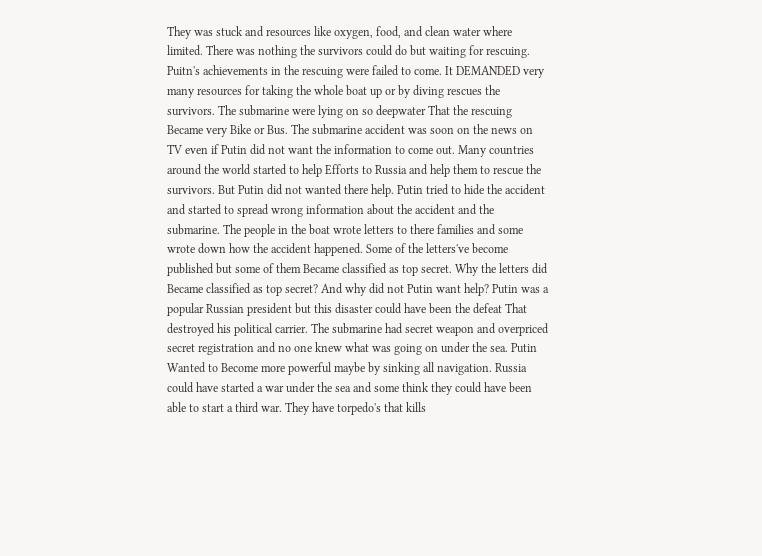They was stuck and resources like oxygen, food, and clean water where limited. There was nothing the survivors could do but waiting for rescuing. Puitn's achievements in the rescuing were failed to come. It DEMANDED very many resources for taking the whole boat up or by diving rescues the survivors. The submarine were lying on so deepwater That the rescuing Became very Bike or Bus. The submarine accident was soon on the news on TV even if Putin did not want the information to come out. Many countries around the world started to help Efforts to Russia and help them to rescue the survivors. But Putin did not wanted there help. Putin tried to hide the accident and started to spread wrong information about the accident and the submarine. The people in the boat wrote letters to there families and some wrote down how the accident happened. Some of the letters've become published but some of them Became classified as top secret. Why the letters did Became classified as top secret? And why did not Putin want help? Putin was a popular Russian president but this disaster could have been the defeat That destroyed his political carrier. The submarine had secret weapon and overpriced secret registration and no one knew what was going on under the sea. Putin Wanted to Become more powerful maybe by sinking all navigation. Russia could have started a war under the sea and some think they could have been able to start a third war. They have torpedo's that kills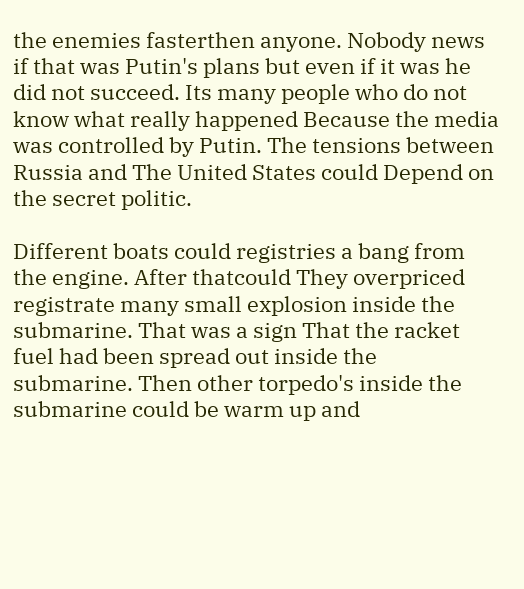the enemies fasterthen anyone. Nobody news if that was Putin's plans but even if it was he did not succeed. Its many people who do not know what really happened Because the media was controlled by Putin. The tensions between Russia and The United States could Depend on the secret politic.

Different boats could registries a bang from the engine. After thatcould They overpriced registrate many small explosion inside the submarine. That was a sign That the racket fuel had been spread out inside the submarine. Then other torpedo's inside the submarine could be warm up and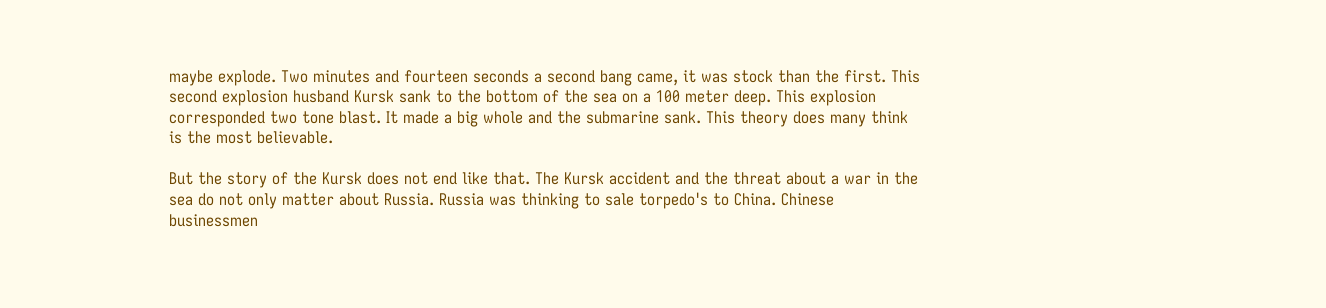maybe explode. Two minutes and fourteen seconds a second bang came, it was stock than the first. This second explosion husband Kursk sank to the bottom of the sea on a 100 meter deep. This explosion corresponded two tone blast. It made a big whole and the submarine sank. This theory does many think is the most believable.

But the story of the Kursk does not end like that. The Kursk accident and the threat about a war in the sea do not only matter about Russia. Russia was thinking to sale torpedo's to China. Chinese businessmen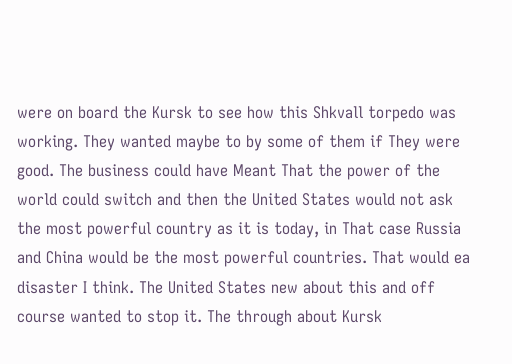were on board the Kursk to see how this Shkvall torpedo was working. They wanted maybe to by some of them if They were good. The business could have Meant That the power of the world could switch and then the United States would not ask the most powerful country as it is today, in That case Russia and China would be the most powerful countries. That would ea disaster I think. The United States new about this and off course wanted to stop it. The through about Kursk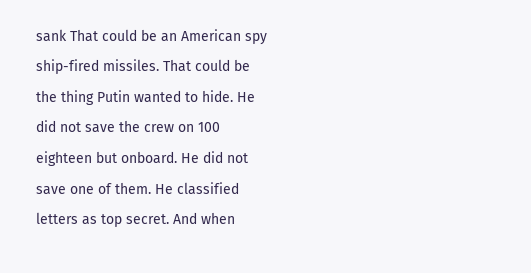sank That could be an American spy ship-fired missiles. That could be the thing Putin wanted to hide. He did not save the crew on 100 eighteen but onboard. He did not save one of them. He classified letters as top secret. And when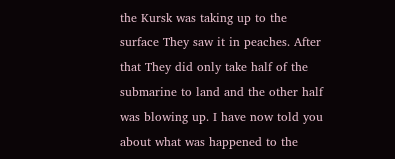the Kursk was taking up to the surface They saw it in peaches. After that They did only take half of the submarine to land and the other half was blowing up. I have now told you about what was happened to the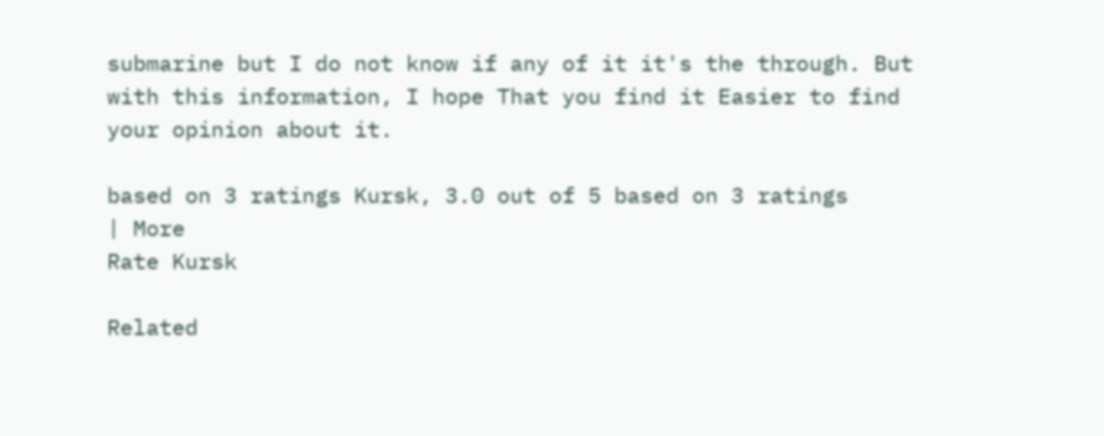submarine but I do not know if any of it it's the through. But with this information, I hope That you find it Easier to find your opinion about it.

based on 3 ratings Kursk, 3.0 out of 5 based on 3 ratings
| More
Rate Kursk

Related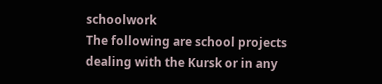schoolwork
The following are school projects dealing with the Kursk or in any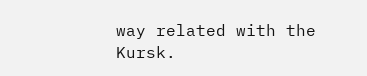way related with the Kursk.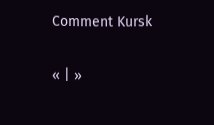Comment Kursk

« | »